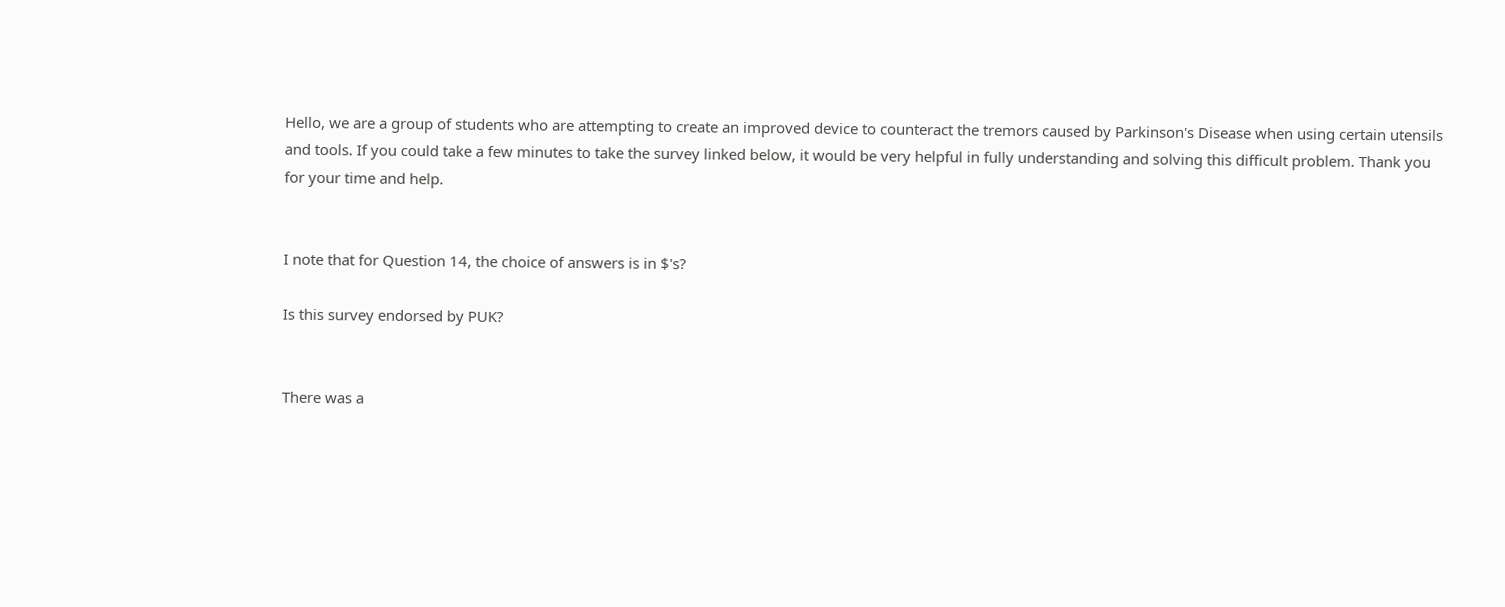Hello, we are a group of students who are attempting to create an improved device to counteract the tremors caused by Parkinson's Disease when using certain utensils and tools. If you could take a few minutes to take the survey linked below, it would be very helpful in fully understanding and solving this difficult problem. Thank you for your time and help.


I note that for Question 14, the choice of answers is in $'s?

Is this survey endorsed by PUK?


There was a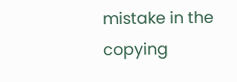mistake in the copying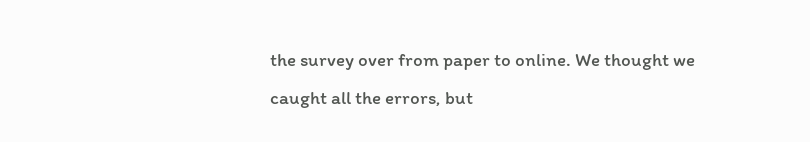the survey over from paper to online. We thought we caught all the errors, but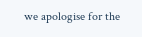we apologise for the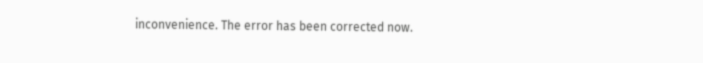inconvenience. The error has been corrected now.